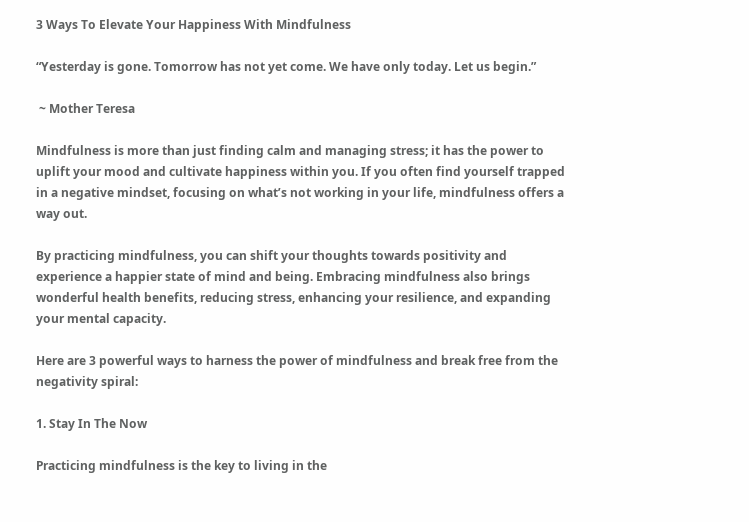3 Ways To Elevate Your Happiness With Mindfulness

“Yesterday is gone. Tomorrow has not yet come. We have only today. Let us begin.”

 ~ Mother Teresa

Mindfulness is more than just finding calm and managing stress; it has the power to uplift your mood and cultivate happiness within you. If you often find yourself trapped in a negative mindset, focusing on what’s not working in your life, mindfulness offers a way out.

By practicing mindfulness, you can shift your thoughts towards positivity and experience a happier state of mind and being. Embracing mindfulness also brings wonderful health benefits, reducing stress, enhancing your resilience, and expanding your mental capacity.

Here are 3 powerful ways to harness the power of mindfulness and break free from the negativity spiral:

1. Stay In The Now

Practicing mindfulness is the key to living in the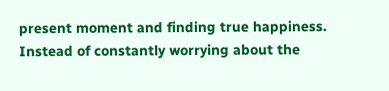present moment and finding true happiness. Instead of constantly worrying about the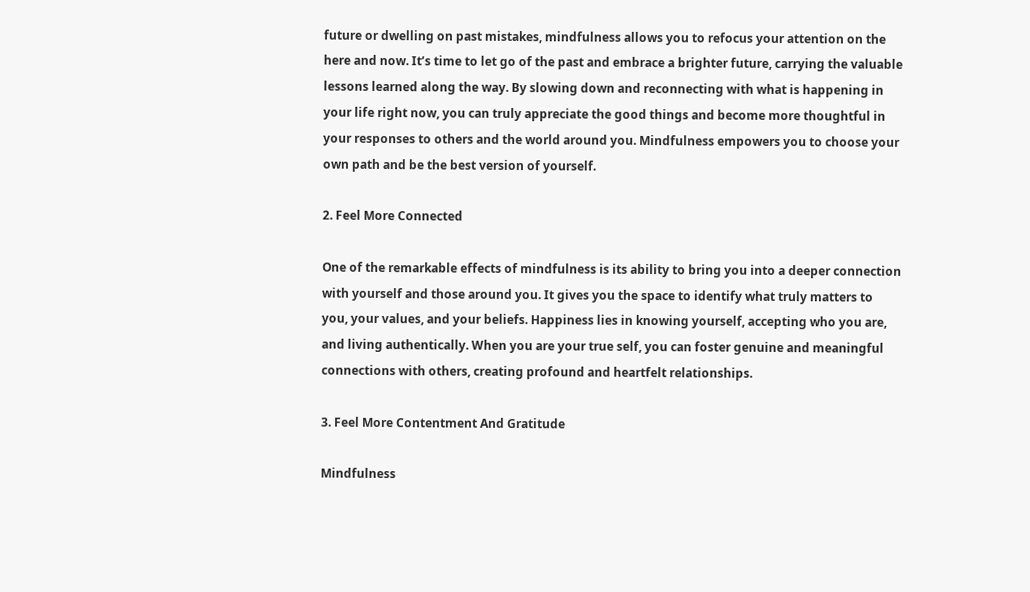future or dwelling on past mistakes, mindfulness allows you to refocus your attention on the here and now. It’s time to let go of the past and embrace a brighter future, carrying the valuable lessons learned along the way. By slowing down and reconnecting with what is happening in your life right now, you can truly appreciate the good things and become more thoughtful in your responses to others and the world around you. Mindfulness empowers you to choose your own path and be the best version of yourself.

2. Feel More Connected

One of the remarkable effects of mindfulness is its ability to bring you into a deeper connection with yourself and those around you. It gives you the space to identify what truly matters to you, your values, and your beliefs. Happiness lies in knowing yourself, accepting who you are, and living authentically. When you are your true self, you can foster genuine and meaningful connections with others, creating profound and heartfelt relationships.

3. Feel More Contentment And Gratitude

Mindfulness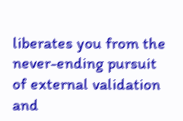liberates you from the never-ending pursuit of external validation and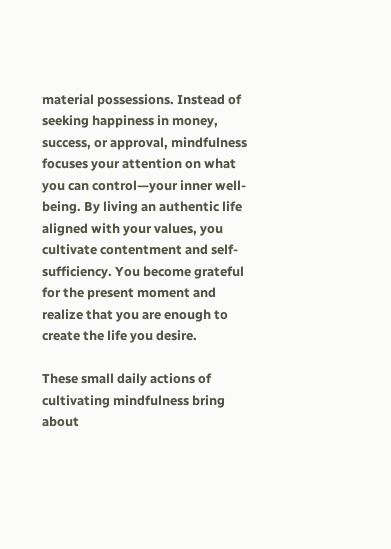material possessions. Instead of seeking happiness in money, success, or approval, mindfulness focuses your attention on what you can control—your inner well-being. By living an authentic life aligned with your values, you cultivate contentment and self-sufficiency. You become grateful for the present moment and realize that you are enough to create the life you desire.

These small daily actions of cultivating mindfulness bring about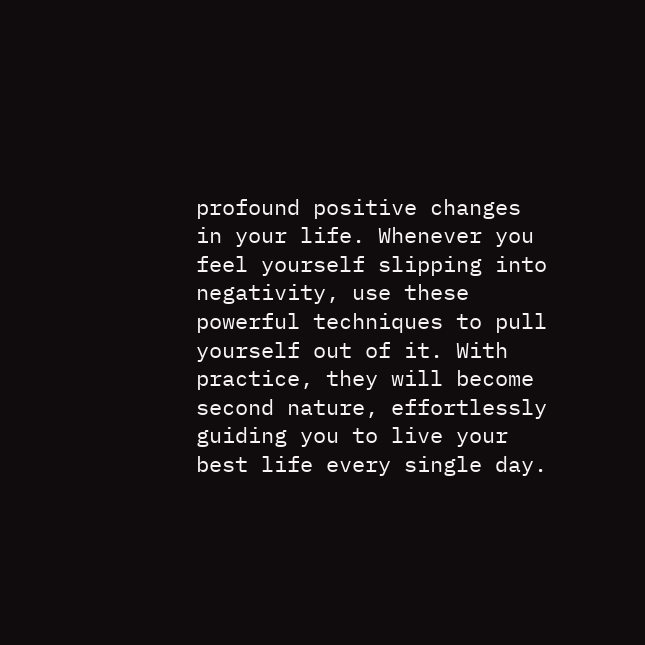profound positive changes in your life. Whenever you feel yourself slipping into negativity, use these powerful techniques to pull yourself out of it. With practice, they will become second nature, effortlessly guiding you to live your best life every single day.